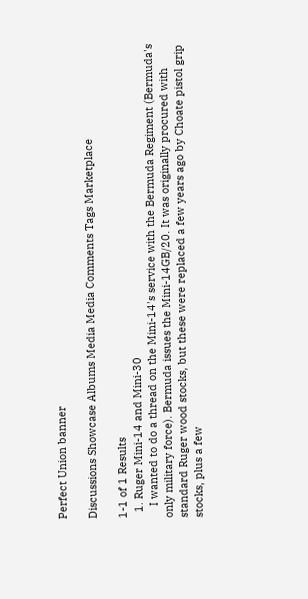Perfect Union banner

Discussions Showcase Albums Media Media Comments Tags Marketplace

1-1 of 1 Results
  1. Ruger Mini-14 and Mini-30
    I wanted to do a thread on the Mini-14's service with the Bermuda Regiment (Bermuda's only military force). Bermuda issues the Mini-14GB/20. It was originally procured with standard Ruger wood stocks, but these were replaced a few years ago by Choate pistol grip stocks, plus a few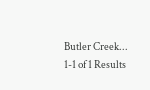Butler Creek...
1-1 of 1 Results